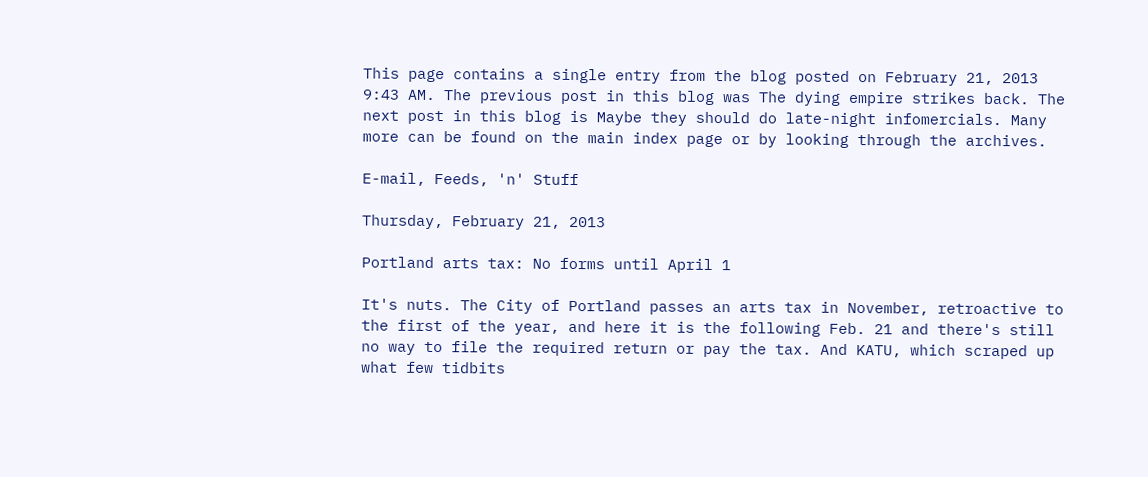This page contains a single entry from the blog posted on February 21, 2013 9:43 AM. The previous post in this blog was The dying empire strikes back. The next post in this blog is Maybe they should do late-night infomercials. Many more can be found on the main index page or by looking through the archives.

E-mail, Feeds, 'n' Stuff

Thursday, February 21, 2013

Portland arts tax: No forms until April 1

It's nuts. The City of Portland passes an arts tax in November, retroactive to the first of the year, and here it is the following Feb. 21 and there's still no way to file the required return or pay the tax. And KATU, which scraped up what few tidbits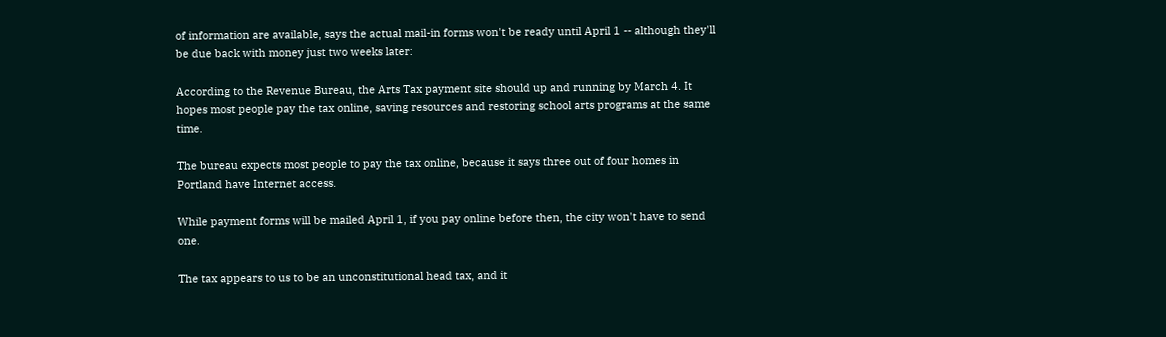of information are available, says the actual mail-in forms won't be ready until April 1 -- although they'll be due back with money just two weeks later:

According to the Revenue Bureau, the Arts Tax payment site should up and running by March 4. It hopes most people pay the tax online, saving resources and restoring school arts programs at the same time.

The bureau expects most people to pay the tax online, because it says three out of four homes in Portland have Internet access.

While payment forms will be mailed April 1, if you pay online before then, the city won't have to send one.

The tax appears to us to be an unconstitutional head tax, and it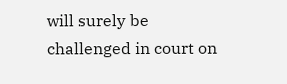will surely be challenged in court on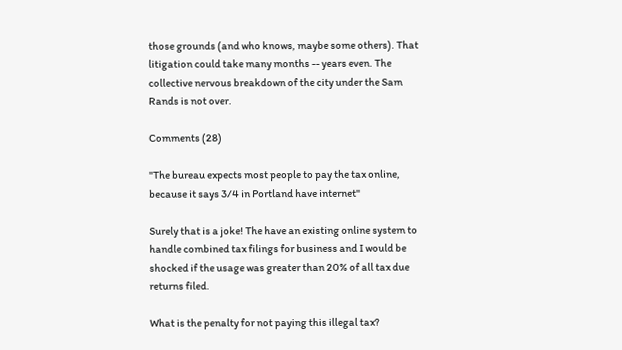those grounds (and who knows, maybe some others). That litigation could take many months -- years even. The collective nervous breakdown of the city under the Sam Rands is not over.

Comments (28)

"The bureau expects most people to pay the tax online, because it says 3/4 in Portland have internet"

Surely that is a joke! The have an existing online system to handle combined tax filings for business and I would be shocked if the usage was greater than 20% of all tax due returns filed.

What is the penalty for not paying this illegal tax?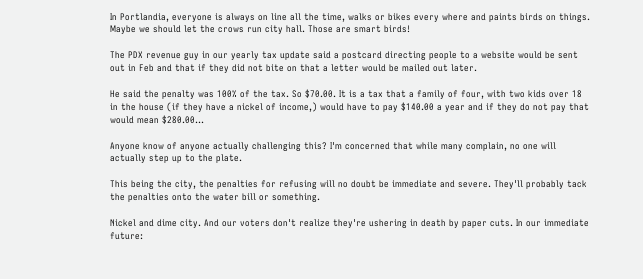In Portlandia, everyone is always on line all the time, walks or bikes every where and paints birds on things.
Maybe we should let the crows run city hall. Those are smart birds!

The PDX revenue guy in our yearly tax update said a postcard directing people to a website would be sent out in Feb and that if they did not bite on that a letter would be mailed out later.

He said the penalty was 100% of the tax. So $70.00. It is a tax that a family of four, with two kids over 18 in the house (if they have a nickel of income,) would have to pay $140.00 a year and if they do not pay that would mean $280.00...

Anyone know of anyone actually challenging this? I'm concerned that while many complain, no one will actually step up to the plate.

This being the city, the penalties for refusing will no doubt be immediate and severe. They'll probably tack the penalties onto the water bill or something.

Nickel and dime city. And our voters don't realize they're ushering in death by paper cuts. In our immediate future: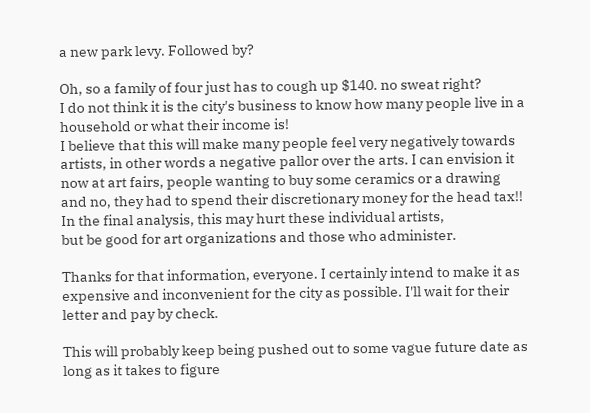a new park levy. Followed by?

Oh, so a family of four just has to cough up $140. no sweat right?
I do not think it is the city's business to know how many people live in a household or what their income is!
I believe that this will make many people feel very negatively towards artists, in other words a negative pallor over the arts. I can envision it now at art fairs, people wanting to buy some ceramics or a drawing and no, they had to spend their discretionary money for the head tax!! In the final analysis, this may hurt these individual artists,
but be good for art organizations and those who administer.

Thanks for that information, everyone. I certainly intend to make it as expensive and inconvenient for the city as possible. I'll wait for their letter and pay by check.

This will probably keep being pushed out to some vague future date as long as it takes to figure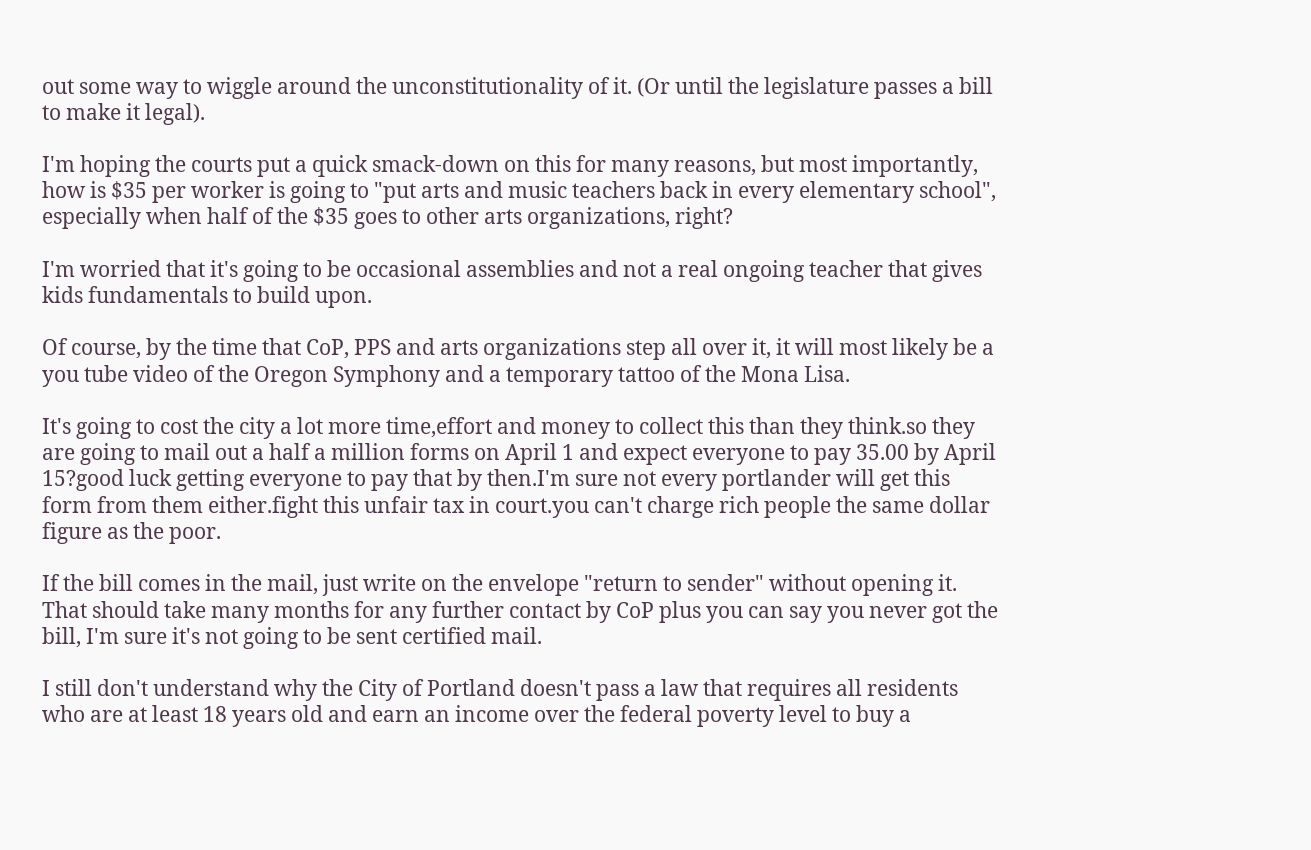out some way to wiggle around the unconstitutionality of it. (Or until the legislature passes a bill to make it legal).

I'm hoping the courts put a quick smack-down on this for many reasons, but most importantly, how is $35 per worker is going to "put arts and music teachers back in every elementary school", especially when half of the $35 goes to other arts organizations, right?

I'm worried that it's going to be occasional assemblies and not a real ongoing teacher that gives kids fundamentals to build upon.

Of course, by the time that CoP, PPS and arts organizations step all over it, it will most likely be a you tube video of the Oregon Symphony and a temporary tattoo of the Mona Lisa.

It's going to cost the city a lot more time,effort and money to collect this than they think.so they are going to mail out a half a million forms on April 1 and expect everyone to pay 35.00 by April 15?good luck getting everyone to pay that by then.I'm sure not every portlander will get this form from them either.fight this unfair tax in court.you can't charge rich people the same dollar figure as the poor.

If the bill comes in the mail, just write on the envelope "return to sender" without opening it. That should take many months for any further contact by CoP plus you can say you never got the bill, I'm sure it's not going to be sent certified mail.

I still don't understand why the City of Portland doesn't pass a law that requires all residents who are at least 18 years old and earn an income over the federal poverty level to buy a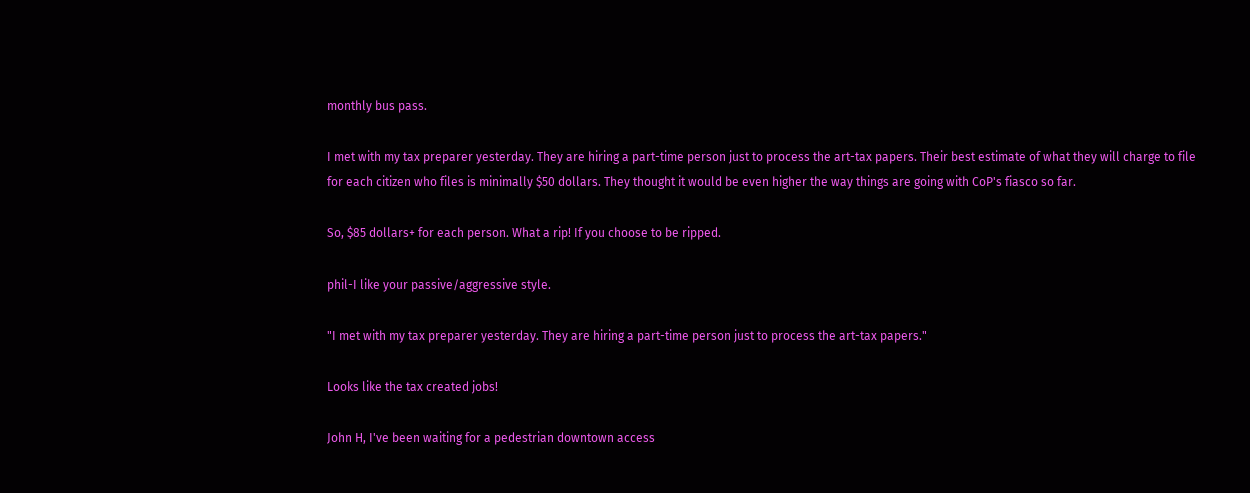monthly bus pass.

I met with my tax preparer yesterday. They are hiring a part-time person just to process the art-tax papers. Their best estimate of what they will charge to file for each citizen who files is minimally $50 dollars. They thought it would be even higher the way things are going with CoP's fiasco so far.

So, $85 dollars+ for each person. What a rip! If you choose to be ripped.

phil-I like your passive/aggressive style.

"I met with my tax preparer yesterday. They are hiring a part-time person just to process the art-tax papers."

Looks like the tax created jobs!

John H, I've been waiting for a pedestrian downtown access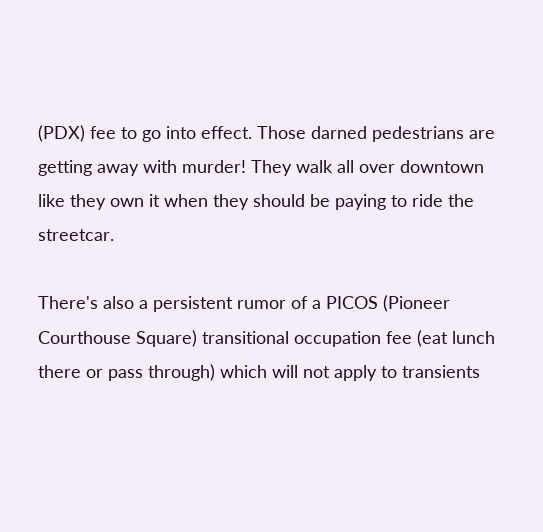(PDX) fee to go into effect. Those darned pedestrians are getting away with murder! They walk all over downtown like they own it when they should be paying to ride the streetcar.

There's also a persistent rumor of a PICOS (Pioneer Courthouse Square) transitional occupation fee (eat lunch there or pass through) which will not apply to transients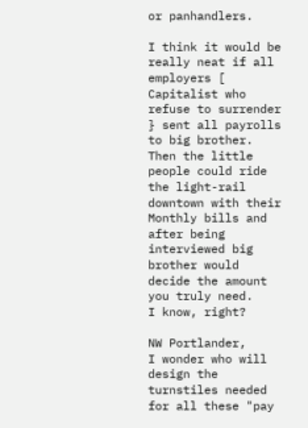or panhandlers.

I think it would be really neat if all employers [ Capitalist who refuse to surrender } sent all payrolls to big brother.
Then the little people could ride the light-rail downtown with their
Monthly bills and after being interviewed big brother would decide the amount you truly need.
I know, right?

NW Portlander,
I wonder who will design the turnstiles needed for all these "pay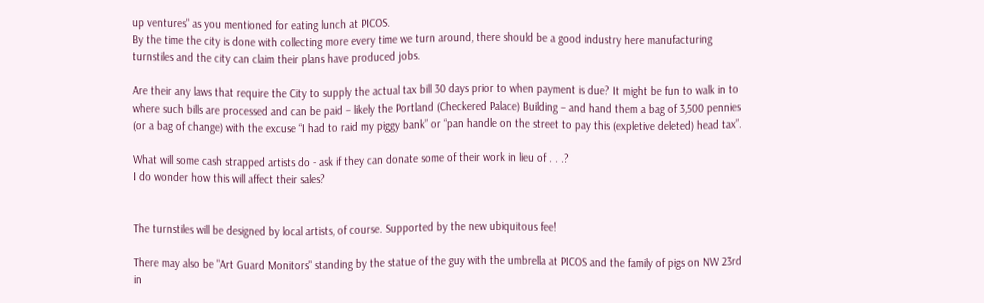up ventures" as you mentioned for eating lunch at PICOS.
By the time the city is done with collecting more every time we turn around, there should be a good industry here manufacturing turnstiles and the city can claim their plans have produced jobs.

Are their any laws that require the City to supply the actual tax bill 30 days prior to when payment is due? It might be fun to walk in to where such bills are processed and can be paid – likely the Portland (Checkered Palace) Building – and hand them a bag of 3,500 pennies (or a bag of change) with the excuse “I had to raid my piggy bank” or “pan handle on the street to pay this (expletive deleted) head tax”.

What will some cash strapped artists do - ask if they can donate some of their work in lieu of . . .?
I do wonder how this will affect their sales?


The turnstiles will be designed by local artists, of course. Supported by the new ubiquitous fee!

There may also be "Art Guard Monitors" standing by the statue of the guy with the umbrella at PICOS and the family of pigs on NW 23rd in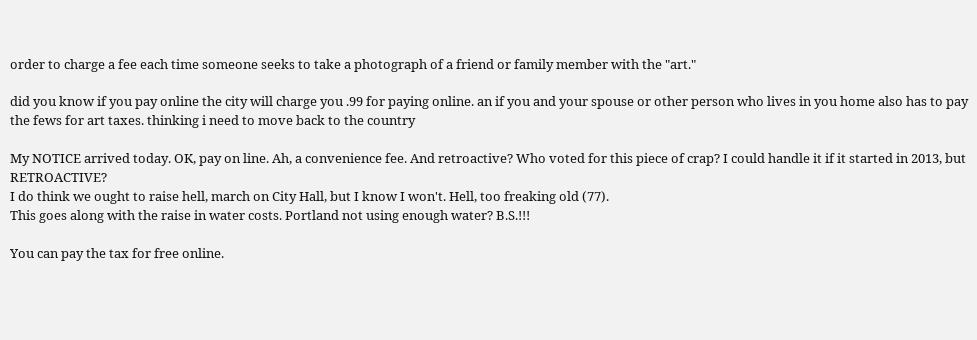order to charge a fee each time someone seeks to take a photograph of a friend or family member with the "art."

did you know if you pay online the city will charge you .99 for paying online. an if you and your spouse or other person who lives in you home also has to pay the fews for art taxes. thinking i need to move back to the country

My NOTICE arrived today. OK, pay on line. Ah, a convenience fee. And retroactive? Who voted for this piece of crap? I could handle it if it started in 2013, but RETROACTIVE?
I do think we ought to raise hell, march on City Hall, but I know I won't. Hell, too freaking old (77).
This goes along with the raise in water costs. Portland not using enough water? B.S.!!!

You can pay the tax for free online.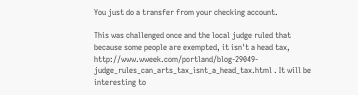You just do a transfer from your checking account.

This was challenged once and the local judge ruled that because some people are exempted, it isn't a head tax, http://www.wweek.com/portland/blog-29049-judge_rules_can_arts_tax_isnt_a_head_tax.html . It will be interesting to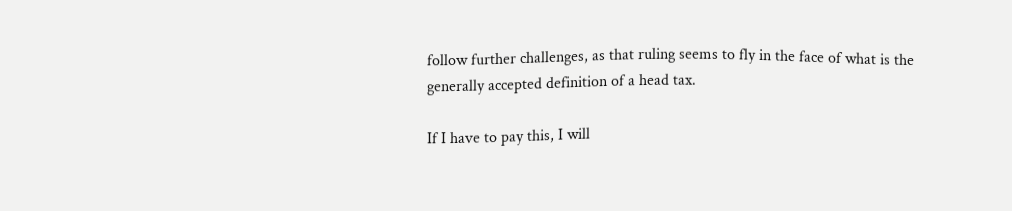follow further challenges, as that ruling seems to fly in the face of what is the generally accepted definition of a head tax.

If I have to pay this, I will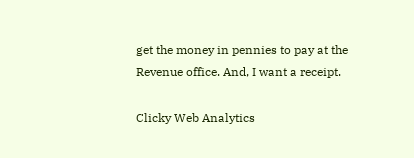get the money in pennies to pay at the Revenue office. And, I want a receipt.

Clicky Web Analytics